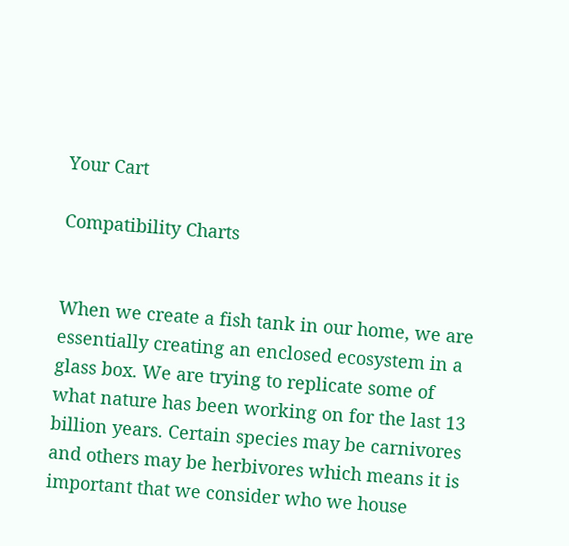Your Cart

Compatibility Charts


When we create a fish tank in our home, we are essentially creating an enclosed ecosystem in a glass box. We are trying to replicate some of what nature has been working on for the last 13 billion years. Certain species may be carnivores and others may be herbivores which means it is important that we consider who we house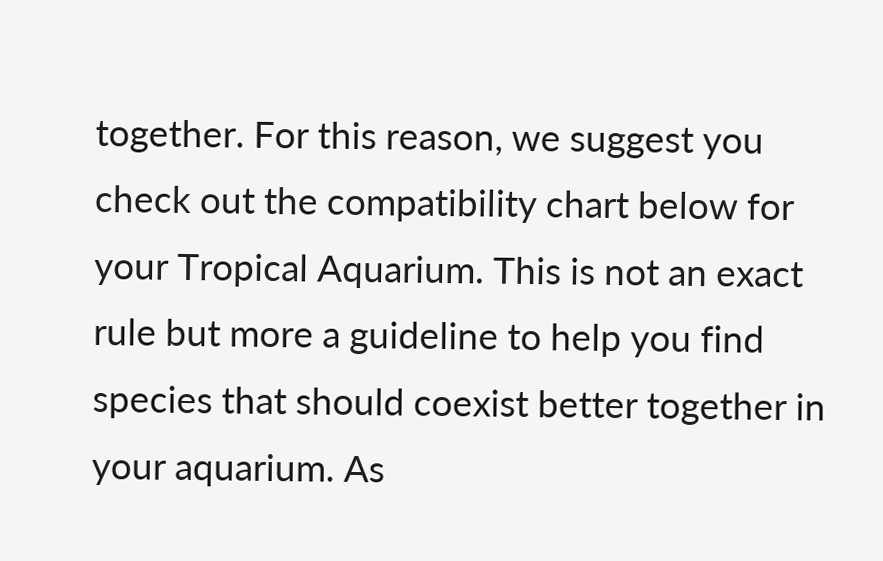together. For this reason, we suggest you check out the compatibility chart below for your Tropical Aquarium. This is not an exact rule but more a guideline to help you find species that should coexist better together in your aquarium. As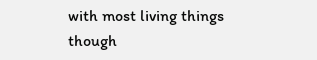with most living things though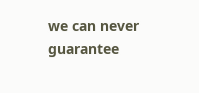we can never guarantee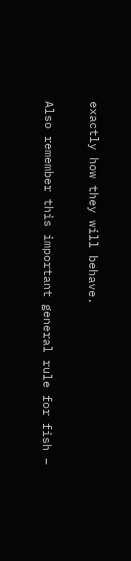exactly how they will behave.

Also remember this important general rule for fish –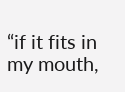“if it fits in my mouth,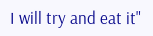I will try and eat it"